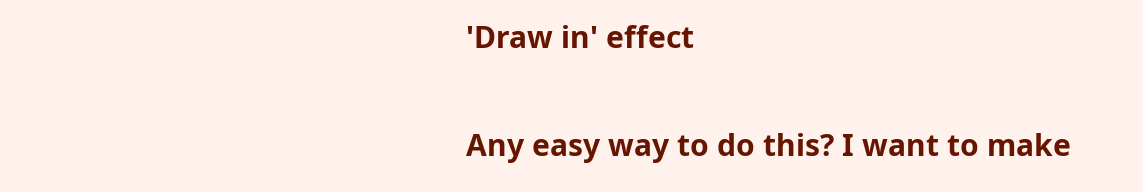'Draw in' effect

Any easy way to do this? I want to make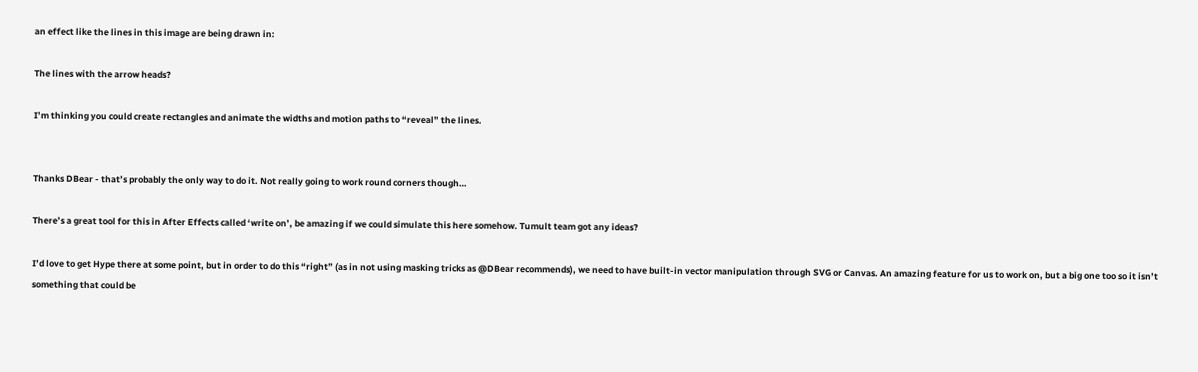an effect like the lines in this image are being drawn in:

The lines with the arrow heads?

I’m thinking you could create rectangles and animate the widths and motion paths to “reveal” the lines.


Thanks DBear - that’s probably the only way to do it. Not really going to work round corners though…

There’s a great tool for this in After Effects called ‘write on’, be amazing if we could simulate this here somehow. Tumult team got any ideas?

I’d love to get Hype there at some point, but in order to do this “right” (as in not using masking tricks as @DBear recommends), we need to have built-in vector manipulation through SVG or Canvas. An amazing feature for us to work on, but a big one too so it isn’t something that could be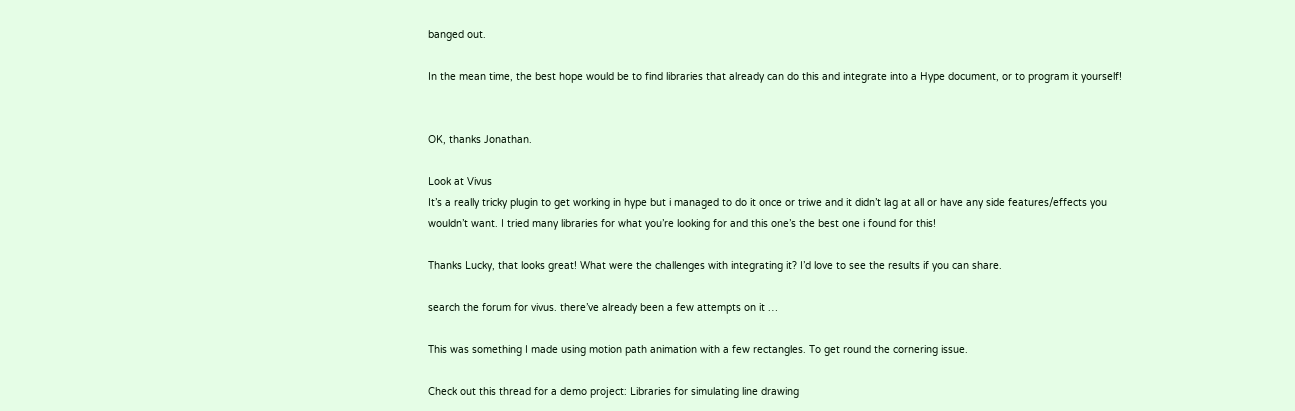banged out.

In the mean time, the best hope would be to find libraries that already can do this and integrate into a Hype document, or to program it yourself!


OK, thanks Jonathan.

Look at Vivus
It’s a really tricky plugin to get working in hype but i managed to do it once or triwe and it didn’t lag at all or have any side features/effects you wouldn’t want. I tried many libraries for what you’re looking for and this one’s the best one i found for this!

Thanks Lucky, that looks great! What were the challenges with integrating it? I’d love to see the results if you can share.

search the forum for vivus. there’ve already been a few attempts on it …

This was something I made using motion path animation with a few rectangles. To get round the cornering issue.

Check out this thread for a demo project: Libraries for simulating line drawing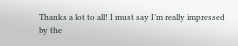Thanks a lot to all! I must say I’m really impressed by the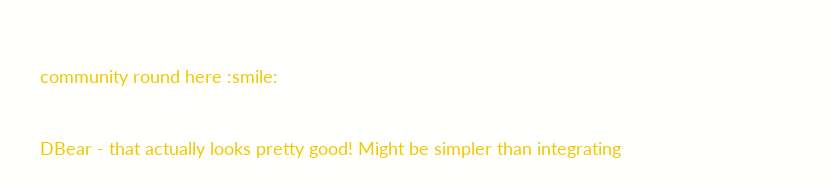community round here :smile:

DBear - that actually looks pretty good! Might be simpler than integrating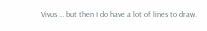Vivus … but then I do have a lot of lines to draw.